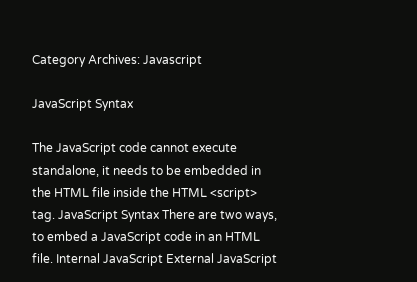Category Archives: Javascript

JavaScript Syntax

The JavaScript code cannot execute standalone, it needs to be embedded in the HTML file inside the HTML <script> tag. JavaScript Syntax There are two ways, to embed a JavaScript code in an HTML file. Internal JavaScript External JavaScript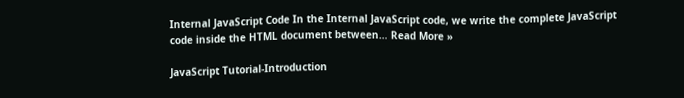Internal JavaScript Code In the Internal JavaScript code, we write the complete JavaScript code inside the HTML document between… Read More »

JavaScript Tutorial-Introduction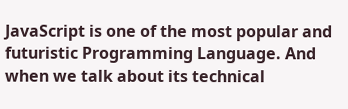JavaScript is one of the most popular and futuristic Programming Language. And when we talk about its technical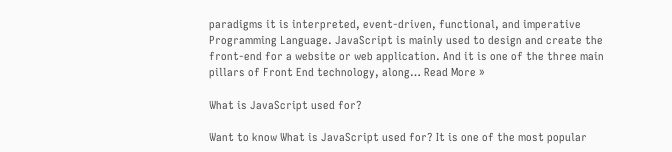paradigms it is interpreted, event-driven, functional, and imperative Programming Language. JavaScript is mainly used to design and create the front-end for a website or web application. And it is one of the three main pillars of Front End technology, along… Read More »

What is JavaScript used for?

Want to know What is JavaScript used for? It is one of the most popular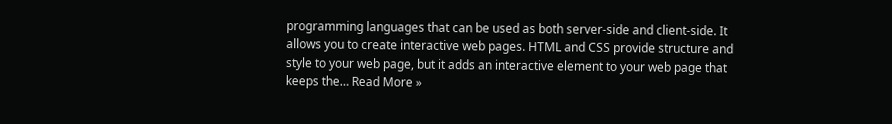programming languages that can be used as both server-side and client-side. It allows you to create interactive web pages. HTML and CSS provide structure and style to your web page, but it adds an interactive element to your web page that keeps the… Read More »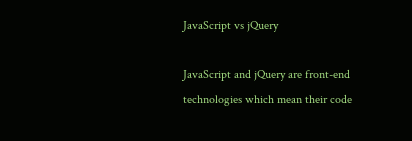JavaScript vs jQuery

JavaScript and jQuery are front-end technologies which mean their code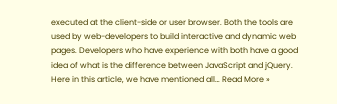executed at the client-side or user browser. Both the tools are used by web-developers to build interactive and dynamic web pages. Developers who have experience with both have a good idea of what is the difference between JavaScript and jQuery. Here in this article, we have mentioned all… Read More »